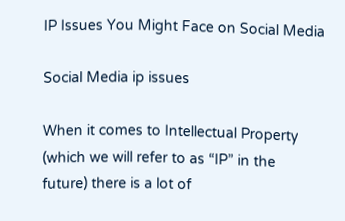IP Issues You Might Face on Social Media

Social Media ip issues

When it comes to Intellectual Property (which we will refer to as “IP” in the future) there is a lot of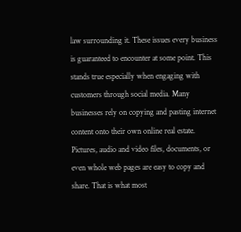law surrounding it. These issues every business is guaranteed to encounter at some point. This stands true especially when engaging with customers through social media. Many businesses rely on copying and pasting internet content onto their own online real estate. Pictures, audio and video files, documents, or even whole web pages are easy to copy and share. That is what most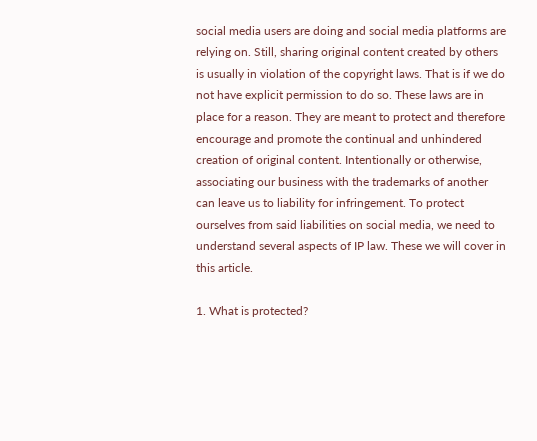social media users are doing and social media platforms are relying on. Still, sharing original content created by others is usually in violation of the copyright laws. That is if we do not have explicit permission to do so. These laws are in place for a reason. They are meant to protect and therefore encourage and promote the continual and unhindered creation of original content. Intentionally or otherwise, associating our business with the trademarks of another can leave us to liability for infringement. To protect ourselves from said liabilities on social media, we need to understand several aspects of IP law. These we will cover in this article.

1. What is protected?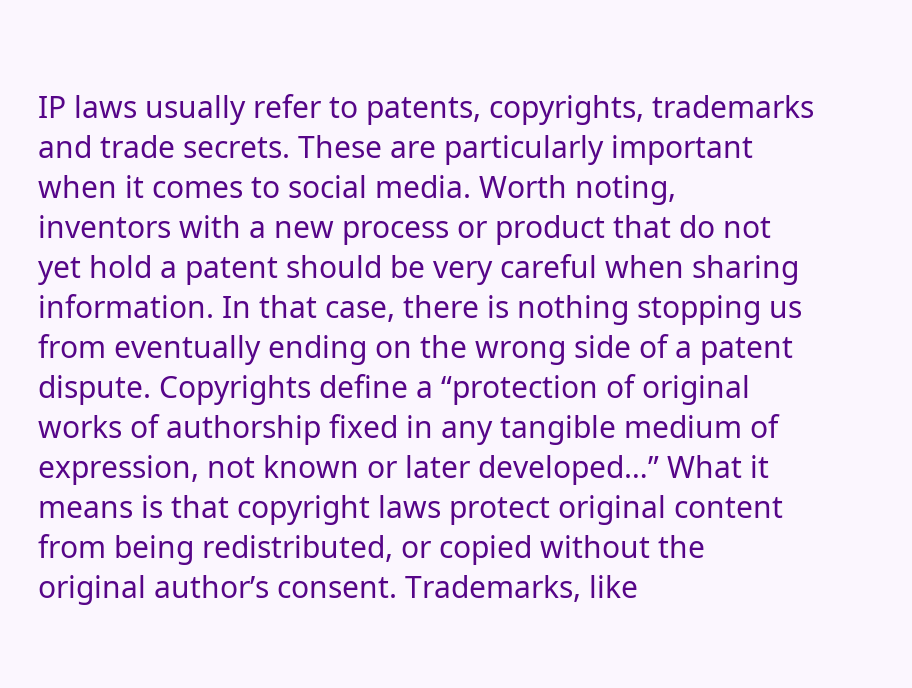IP laws usually refer to patents, copyrights, trademarks and trade secrets. These are particularly important when it comes to social media. Worth noting, inventors with a new process or product that do not yet hold a patent should be very careful when sharing information. In that case, there is nothing stopping us from eventually ending on the wrong side of a patent dispute. Copyrights define a “protection of original works of authorship fixed in any tangible medium of expression, not known or later developed…” What it means is that copyright laws protect original content from being redistributed, or copied without the original author’s consent. Trademarks, like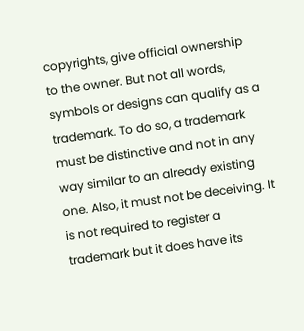copyrights, give official ownership to the owner. But not all words, symbols or designs can qualify as a trademark. To do so, a trademark must be distinctive and not in any way similar to an already existing one. Also, it must not be deceiving. It is not required to register a trademark but it does have its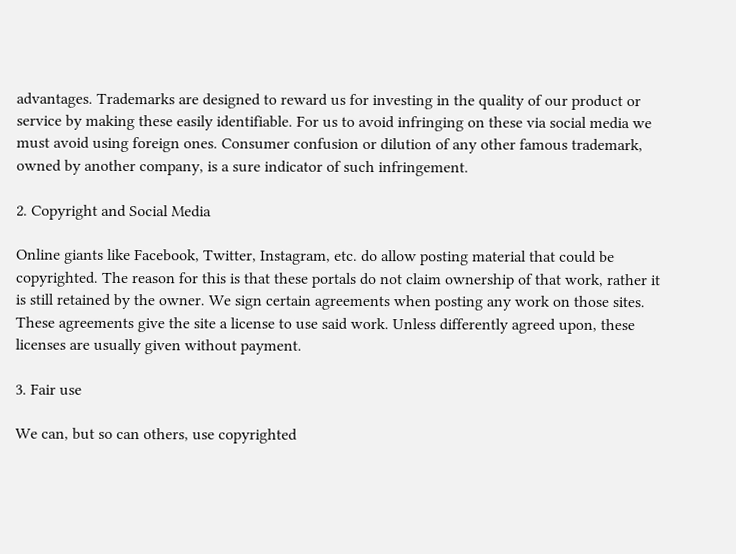advantages. Trademarks are designed to reward us for investing in the quality of our product or service by making these easily identifiable. For us to avoid infringing on these via social media we must avoid using foreign ones. Consumer confusion or dilution of any other famous trademark, owned by another company, is a sure indicator of such infringement.

2. Copyright and Social Media

Online giants like Facebook, Twitter, Instagram, etc. do allow posting material that could be copyrighted. The reason for this is that these portals do not claim ownership of that work, rather it is still retained by the owner. We sign certain agreements when posting any work on those sites. These agreements give the site a license to use said work. Unless differently agreed upon, these licenses are usually given without payment.

3. Fair use

We can, but so can others, use copyrighted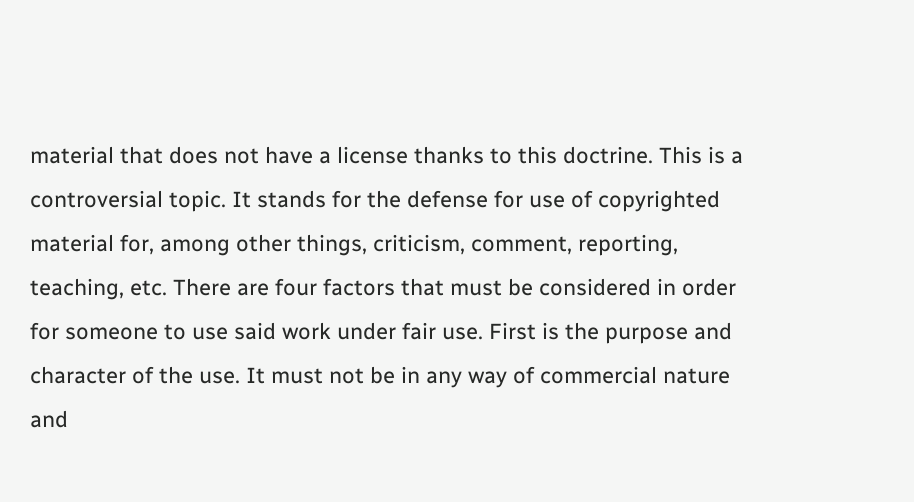material that does not have a license thanks to this doctrine. This is a controversial topic. It stands for the defense for use of copyrighted material for, among other things, criticism, comment, reporting, teaching, etc. There are four factors that must be considered in order for someone to use said work under fair use. First is the purpose and character of the use. It must not be in any way of commercial nature and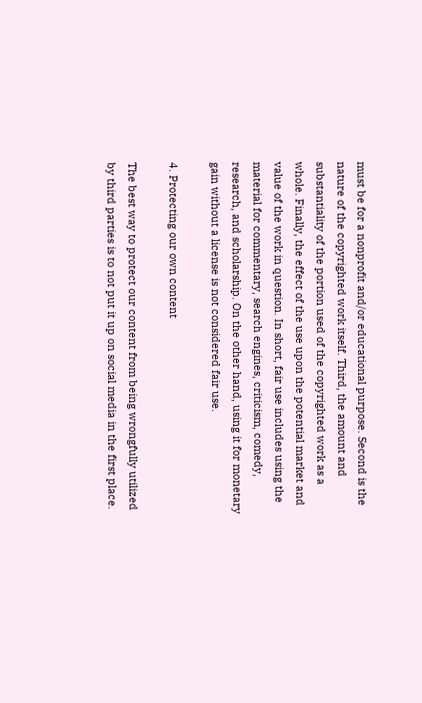must be for a nonprofit and/or educational purpose. Second is the nature of the copyrighted work itself. Third, the amount and substantiality of the portion used of the copyrighted work as a whole. Finally, the effect of the use upon the potential market and value of the work in question. In short, fair use includes using the material for commentary, search engines, criticism, comedy, research, and scholarship. On the other hand, using it for monetary gain without a license is not considered fair use.

4. Protecting our own content

The best way to protect our content from being wrongfully utilized by third parties is to not put it up on social media in the first place.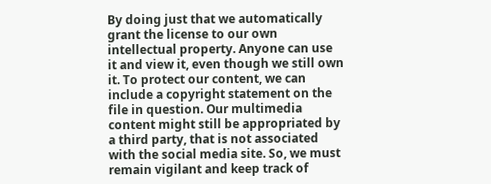By doing just that we automatically grant the license to our own intellectual property. Anyone can use it and view it, even though we still own it. To protect our content, we can include a copyright statement on the file in question. Our multimedia content might still be appropriated by a third party, that is not associated with the social media site. So, we must remain vigilant and keep track of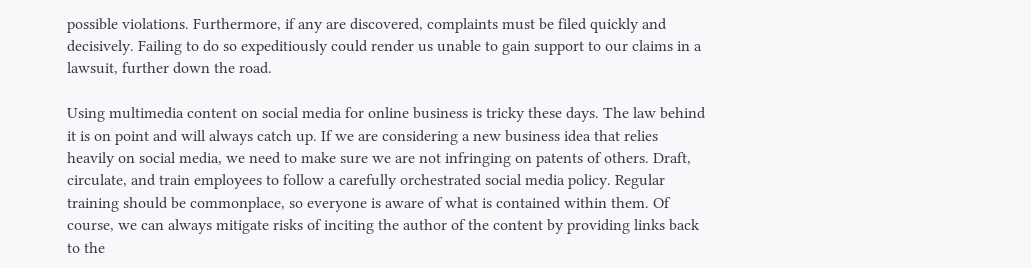possible violations. Furthermore, if any are discovered, complaints must be filed quickly and decisively. Failing to do so expeditiously could render us unable to gain support to our claims in a lawsuit, further down the road.

Using multimedia content on social media for online business is tricky these days. The law behind it is on point and will always catch up. If we are considering a new business idea that relies heavily on social media, we need to make sure we are not infringing on patents of others. Draft, circulate, and train employees to follow a carefully orchestrated social media policy. Regular training should be commonplace, so everyone is aware of what is contained within them. Of course, we can always mitigate risks of inciting the author of the content by providing links back to the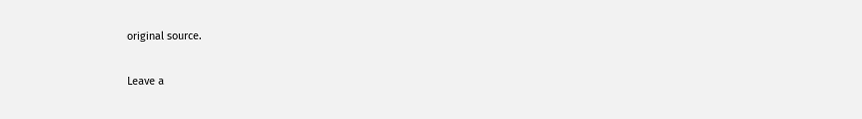original source.

Leave a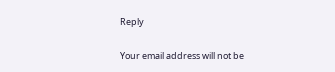Reply

Your email address will not be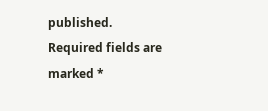published. Required fields are marked *